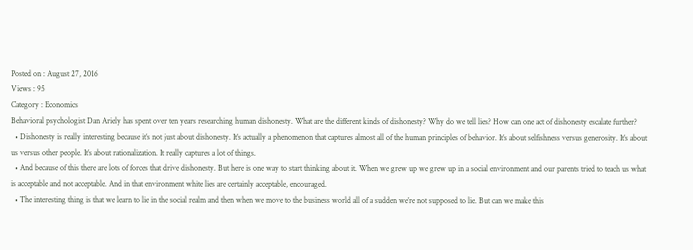Posted on : August 27, 2016
Views : 95
Category : Economics
Behavioral psychologist Dan Ariely has spent over ten years researching human dishonesty. What are the different kinds of dishonesty? Why do we tell lies? How can one act of dishonesty escalate further?
  • Dishonesty is really interesting because it’s not just about dishonesty. It’s actually a phenomenon that captures almost all of the human principles of behavior. It’s about selfishness versus generosity. It’s about us versus other people. It’s about rationalization. It really captures a lot of things.
  • And because of this there are lots of forces that drive dishonesty. But here is one way to start thinking about it. When we grew up we grew up in a social environment and our parents tried to teach us what is acceptable and not acceptable. And in that environment white lies are certainly acceptable, encouraged.
  • The interesting thing is that we learn to lie in the social realm and then when we move to the business world all of a sudden we’re not supposed to lie. But can we make this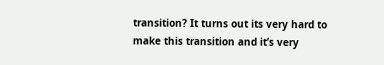transition? It turns out its very hard to make this transition and it’s very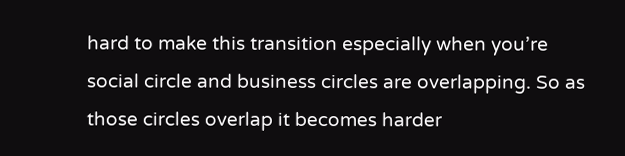hard to make this transition especially when you’re social circle and business circles are overlapping. So as those circles overlap it becomes harder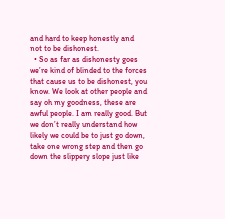and hard to keep honestly and not to be dishonest.
  • So as far as dishonesty goes we’re kind of blinded to the forces that cause us to be dishonest, you know. We look at other people and say oh my goodness, these are awful people. I am really good. But we don’t really understand how likely we could be to just go down, take one wrong step and then go down the slippery slope just like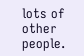lots of other people.